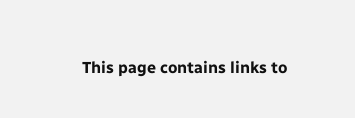This page contains links to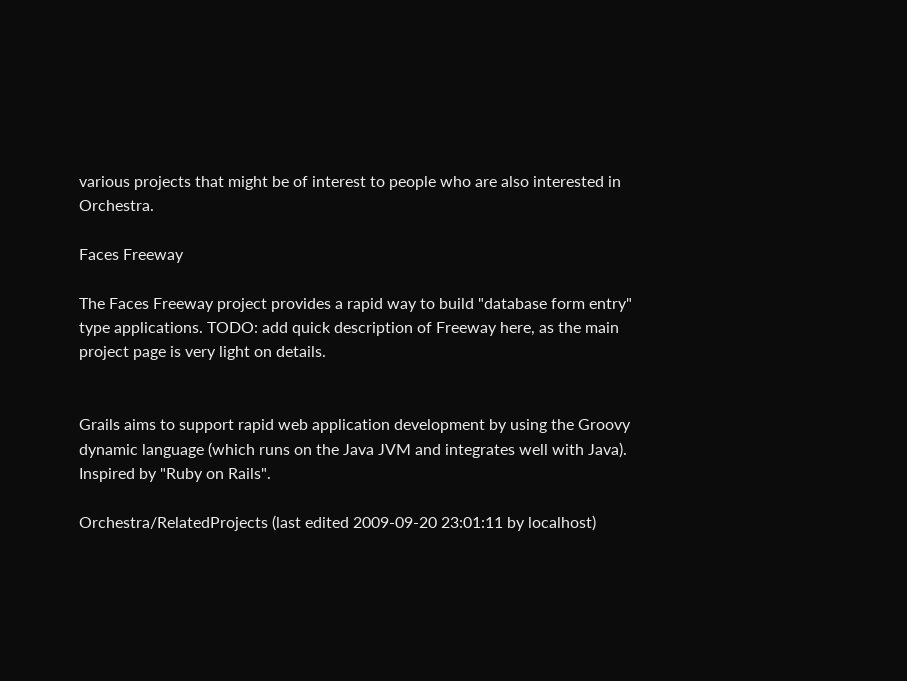various projects that might be of interest to people who are also interested in Orchestra.

Faces Freeway

The Faces Freeway project provides a rapid way to build "database form entry" type applications. TODO: add quick description of Freeway here, as the main project page is very light on details.


Grails aims to support rapid web application development by using the Groovy dynamic language (which runs on the Java JVM and integrates well with Java). Inspired by "Ruby on Rails".

Orchestra/RelatedProjects (last edited 2009-09-20 23:01:11 by localhost)